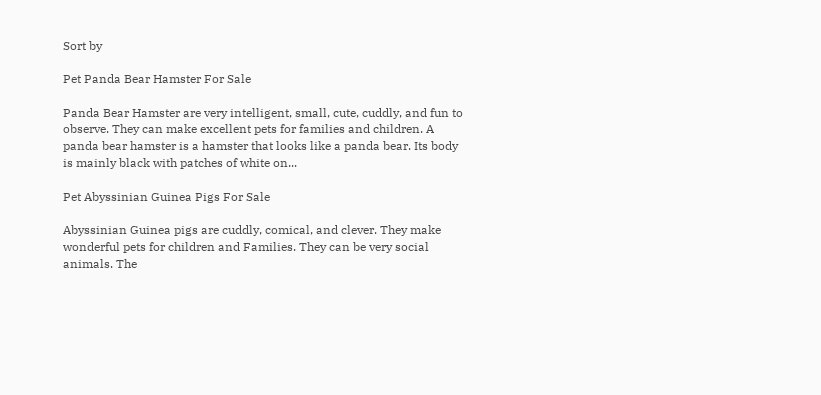Sort by

Pet Panda Bear Hamster For Sale

Panda Bear Hamster are very intelligent, small, cute, cuddly, and fun to observe. They can make excellent pets for families and children. A panda bear hamster is a hamster that looks like a panda bear. Its body is mainly black with patches of white on...

Pet Abyssinian Guinea Pigs For Sale

Abyssinian Guinea pigs are cuddly, comical, and clever. They make wonderful pets for children and Families. They can be very social animals. The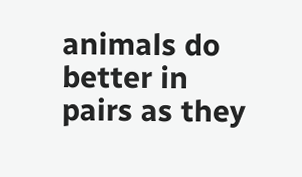animals do better in pairs as they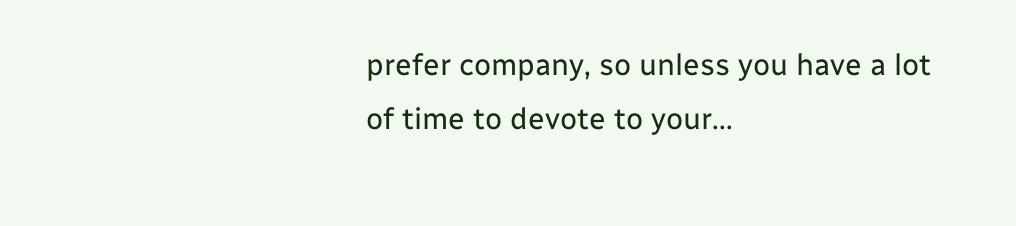prefer company, so unless you have a lot of time to devote to your...